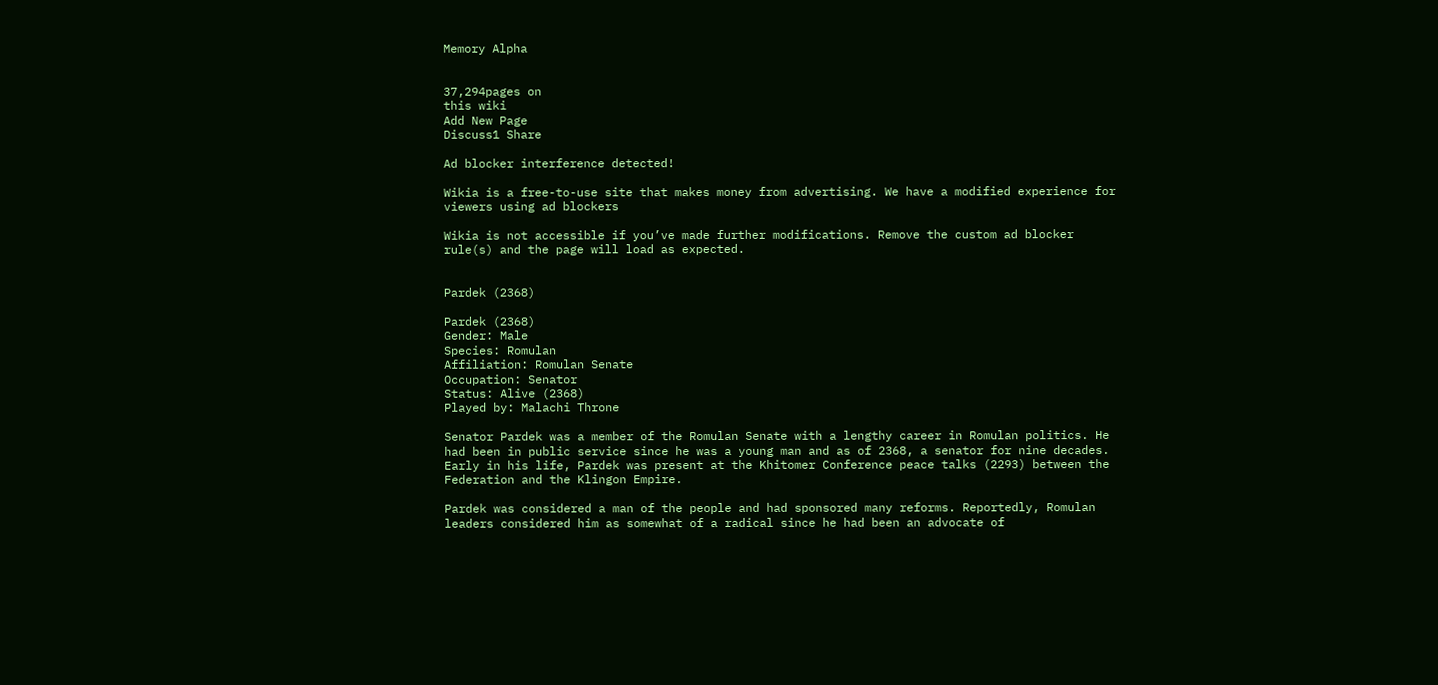Memory Alpha


37,294pages on
this wiki
Add New Page
Discuss1 Share

Ad blocker interference detected!

Wikia is a free-to-use site that makes money from advertising. We have a modified experience for viewers using ad blockers

Wikia is not accessible if you’ve made further modifications. Remove the custom ad blocker rule(s) and the page will load as expected.


Pardek (2368)

Pardek (2368)
Gender: Male
Species: Romulan
Affiliation: Romulan Senate
Occupation: Senator
Status: Alive (2368)
Played by: Malachi Throne

Senator Pardek was a member of the Romulan Senate with a lengthy career in Romulan politics. He had been in public service since he was a young man and as of 2368, a senator for nine decades. Early in his life, Pardek was present at the Khitomer Conference peace talks (2293) between the Federation and the Klingon Empire.

Pardek was considered a man of the people and had sponsored many reforms. Reportedly, Romulan leaders considered him as somewhat of a radical since he had been an advocate of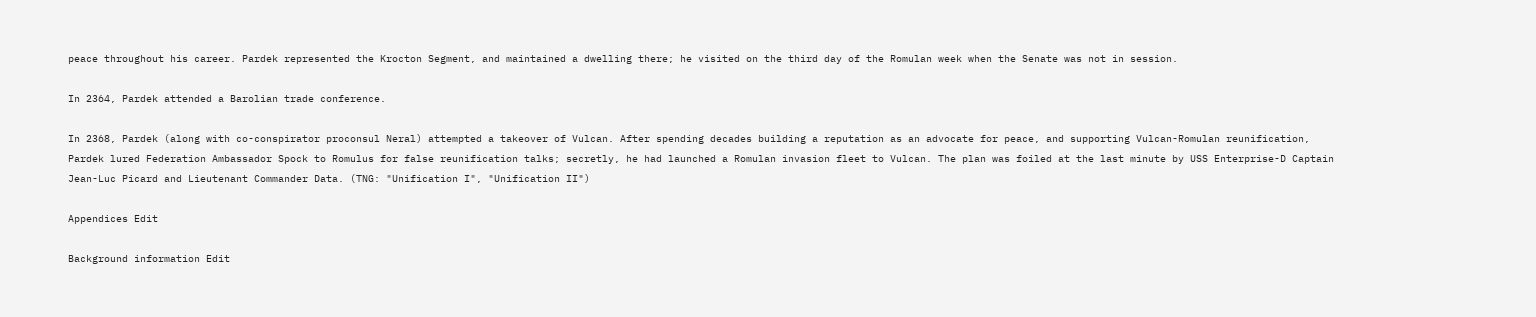peace throughout his career. Pardek represented the Krocton Segment, and maintained a dwelling there; he visited on the third day of the Romulan week when the Senate was not in session.

In 2364, Pardek attended a Barolian trade conference.

In 2368, Pardek (along with co-conspirator proconsul Neral) attempted a takeover of Vulcan. After spending decades building a reputation as an advocate for peace, and supporting Vulcan-Romulan reunification, Pardek lured Federation Ambassador Spock to Romulus for false reunification talks; secretly, he had launched a Romulan invasion fleet to Vulcan. The plan was foiled at the last minute by USS Enterprise-D Captain Jean-Luc Picard and Lieutenant Commander Data. (TNG: "Unification I", "Unification II")

Appendices Edit

Background information Edit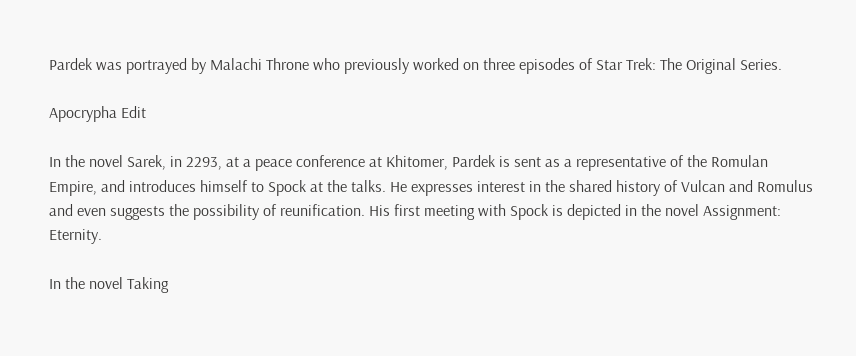Pardek was portrayed by Malachi Throne who previously worked on three episodes of Star Trek: The Original Series.

Apocrypha Edit

In the novel Sarek, in 2293, at a peace conference at Khitomer, Pardek is sent as a representative of the Romulan Empire, and introduces himself to Spock at the talks. He expresses interest in the shared history of Vulcan and Romulus and even suggests the possibility of reunification. His first meeting with Spock is depicted in the novel Assignment: Eternity.

In the novel Taking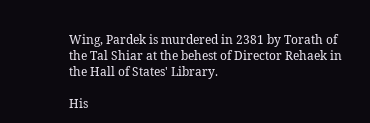Wing, Pardek is murdered in 2381 by Torath of the Tal Shiar at the behest of Director Rehaek in the Hall of States' Library.

His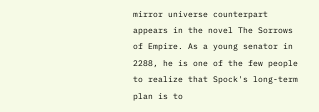mirror universe counterpart appears in the novel The Sorrows of Empire. As a young senator in 2288, he is one of the few people to realize that Spock's long-term plan is to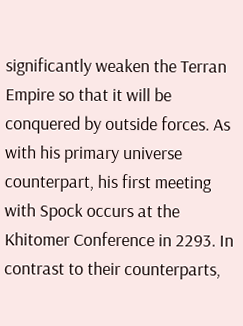significantly weaken the Terran Empire so that it will be conquered by outside forces. As with his primary universe counterpart, his first meeting with Spock occurs at the Khitomer Conference in 2293. In contrast to their counterparts,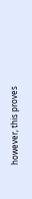however, this proves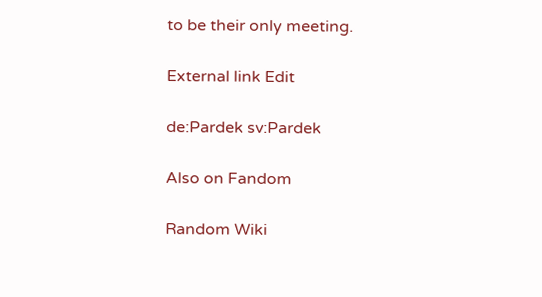to be their only meeting.

External link Edit

de:Pardek sv:Pardek

Also on Fandom

Random Wiki